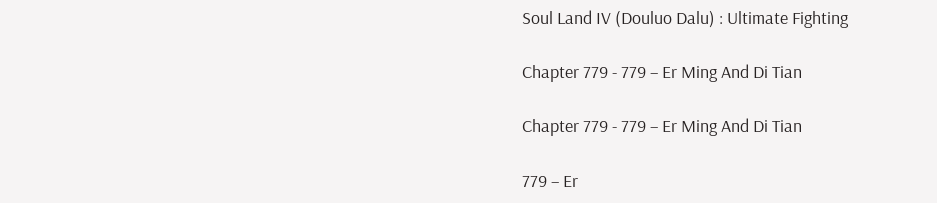Soul Land IV (Douluo Dalu) : Ultimate Fighting

Chapter 779 - 779 – Er Ming And Di Tian

Chapter 779 - 779 – Er Ming And Di Tian

779 – Er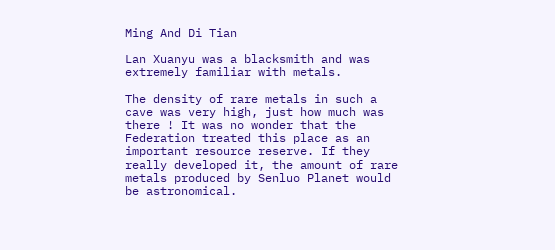Ming And Di Tian

Lan Xuanyu was a blacksmith and was extremely familiar with metals.

The density of rare metals in such a cave was very high, just how much was there ! It was no wonder that the Federation treated this place as an important resource reserve. If they really developed it, the amount of rare metals produced by Senluo Planet would be astronomical.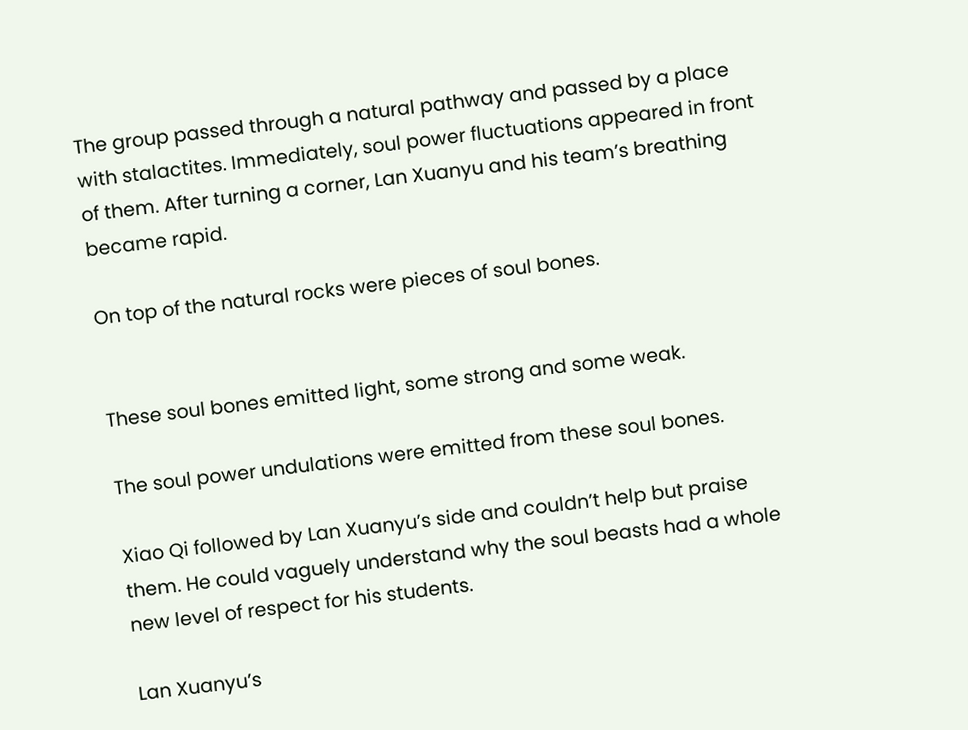The group passed through a natural pathway and passed by a place with stalactites. Immediately, soul power fluctuations appeared in front of them. After turning a corner, Lan Xuanyu and his team’s breathing became rapid.

On top of the natural rocks were pieces of soul bones.


These soul bones emitted light, some strong and some weak.

The soul power undulations were emitted from these soul bones.

Xiao Qi followed by Lan Xuanyu’s side and couldn’t help but praise them. He could vaguely understand why the soul beasts had a whole new level of respect for his students.

Lan Xuanyu’s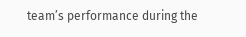team’s performance during the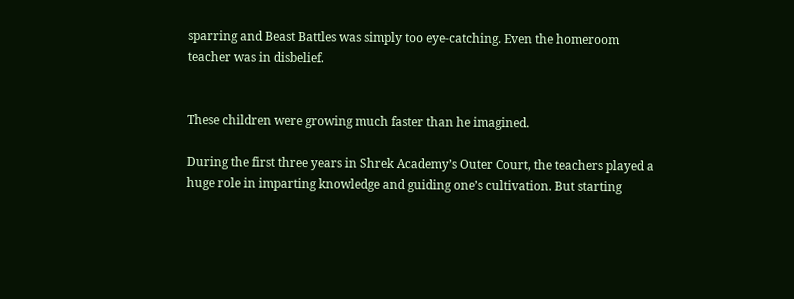sparring and Beast Battles was simply too eye-catching. Even the homeroom teacher was in disbelief.


These children were growing much faster than he imagined.

During the first three years in Shrek Academy’s Outer Court, the teachers played a huge role in imparting knowledge and guiding one’s cultivation. But starting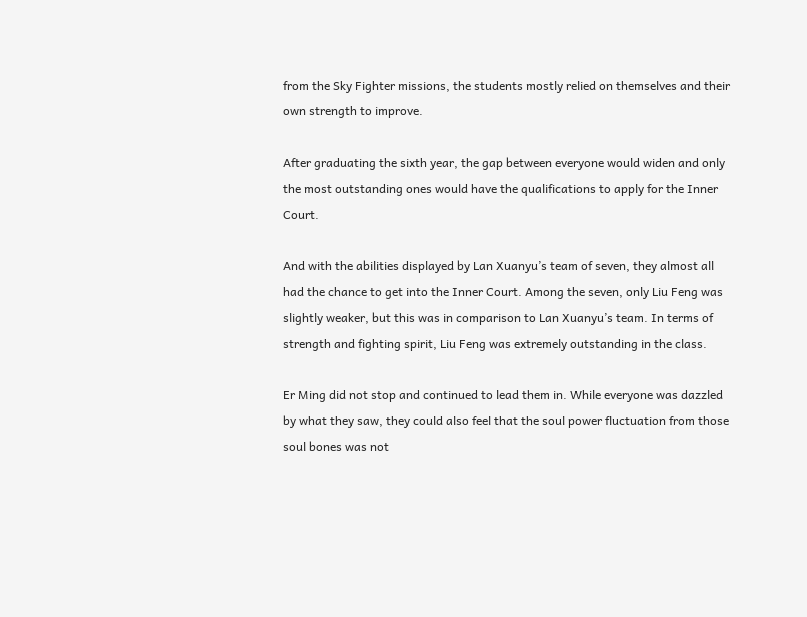from the Sky Fighter missions, the students mostly relied on themselves and their own strength to improve.

After graduating the sixth year, the gap between everyone would widen and only the most outstanding ones would have the qualifications to apply for the Inner Court.

And with the abilities displayed by Lan Xuanyu’s team of seven, they almost all had the chance to get into the Inner Court. Among the seven, only Liu Feng was slightly weaker, but this was in comparison to Lan Xuanyu’s team. In terms of strength and fighting spirit, Liu Feng was extremely outstanding in the class.

Er Ming did not stop and continued to lead them in. While everyone was dazzled by what they saw, they could also feel that the soul power fluctuation from those soul bones was not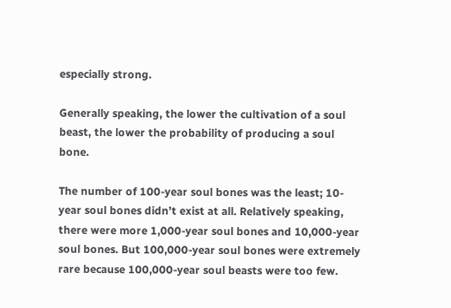especially strong.

Generally speaking, the lower the cultivation of a soul beast, the lower the probability of producing a soul bone.

The number of 100-year soul bones was the least; 10-year soul bones didn’t exist at all. Relatively speaking, there were more 1,000-year soul bones and 10,000-year soul bones. But 100,000-year soul bones were extremely rare because 100,000-year soul beasts were too few.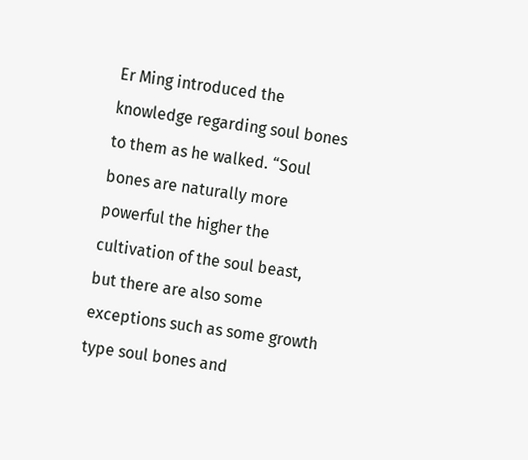Er Ming introduced the knowledge regarding soul bones to them as he walked. “Soul bones are naturally more powerful the higher the cultivation of the soul beast, but there are also some exceptions such as some growth type soul bones and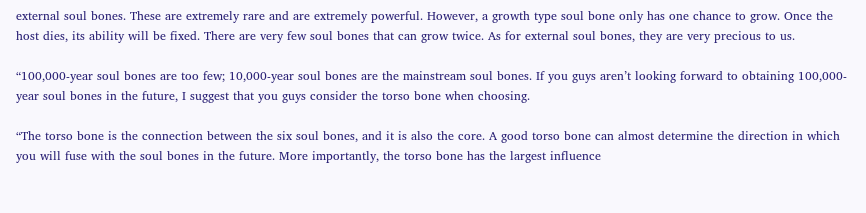external soul bones. These are extremely rare and are extremely powerful. However, a growth type soul bone only has one chance to grow. Once the host dies, its ability will be fixed. There are very few soul bones that can grow twice. As for external soul bones, they are very precious to us.

“100,000-year soul bones are too few; 10,000-year soul bones are the mainstream soul bones. If you guys aren’t looking forward to obtaining 100,000-year soul bones in the future, I suggest that you guys consider the torso bone when choosing.

“The torso bone is the connection between the six soul bones, and it is also the core. A good torso bone can almost determine the direction in which you will fuse with the soul bones in the future. More importantly, the torso bone has the largest influence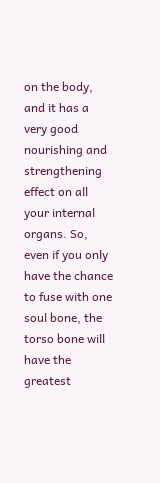on the body, and it has a very good nourishing and strengthening effect on all your internal organs. So, even if you only have the chance to fuse with one soul bone, the torso bone will have the greatest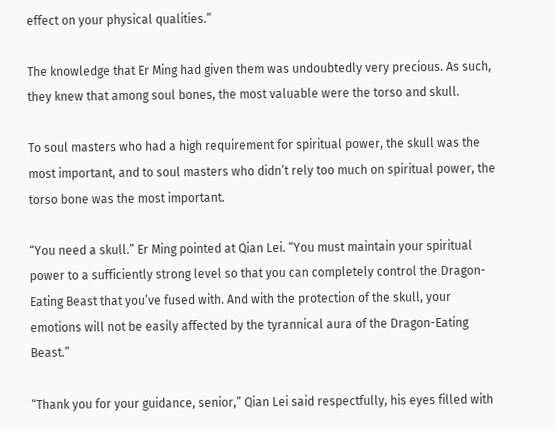effect on your physical qualities.”

The knowledge that Er Ming had given them was undoubtedly very precious. As such, they knew that among soul bones, the most valuable were the torso and skull.

To soul masters who had a high requirement for spiritual power, the skull was the most important, and to soul masters who didn’t rely too much on spiritual power, the torso bone was the most important.

“You need a skull.” Er Ming pointed at Qian Lei. “You must maintain your spiritual power to a sufficiently strong level so that you can completely control the Dragon-Eating Beast that you’ve fused with. And with the protection of the skull, your emotions will not be easily affected by the tyrannical aura of the Dragon-Eating Beast.”

“Thank you for your guidance, senior,” Qian Lei said respectfully, his eyes filled with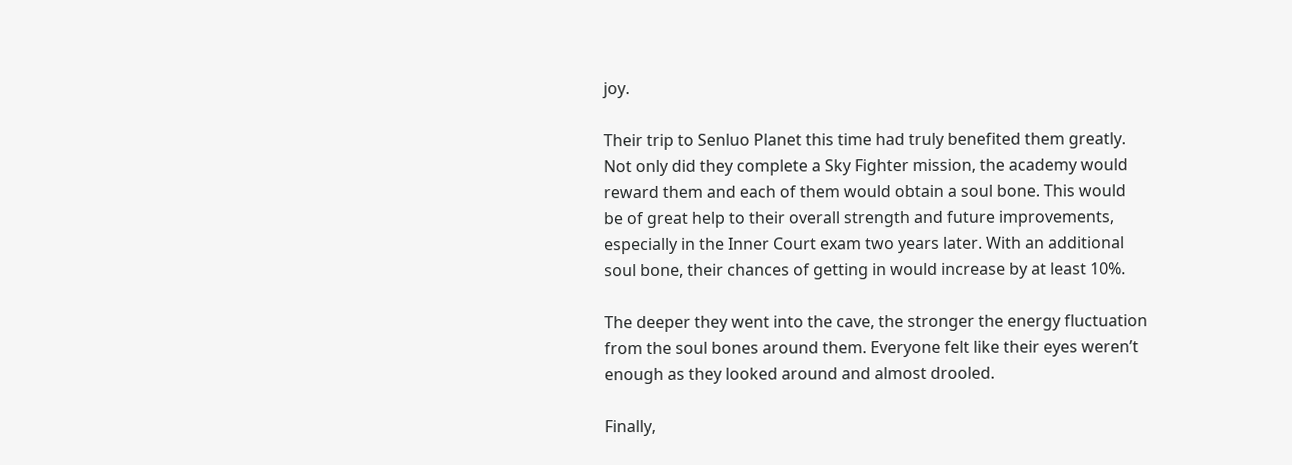joy.

Their trip to Senluo Planet this time had truly benefited them greatly. Not only did they complete a Sky Fighter mission, the academy would reward them and each of them would obtain a soul bone. This would be of great help to their overall strength and future improvements, especially in the Inner Court exam two years later. With an additional soul bone, their chances of getting in would increase by at least 10%.

The deeper they went into the cave, the stronger the energy fluctuation from the soul bones around them. Everyone felt like their eyes weren’t enough as they looked around and almost drooled.

Finally,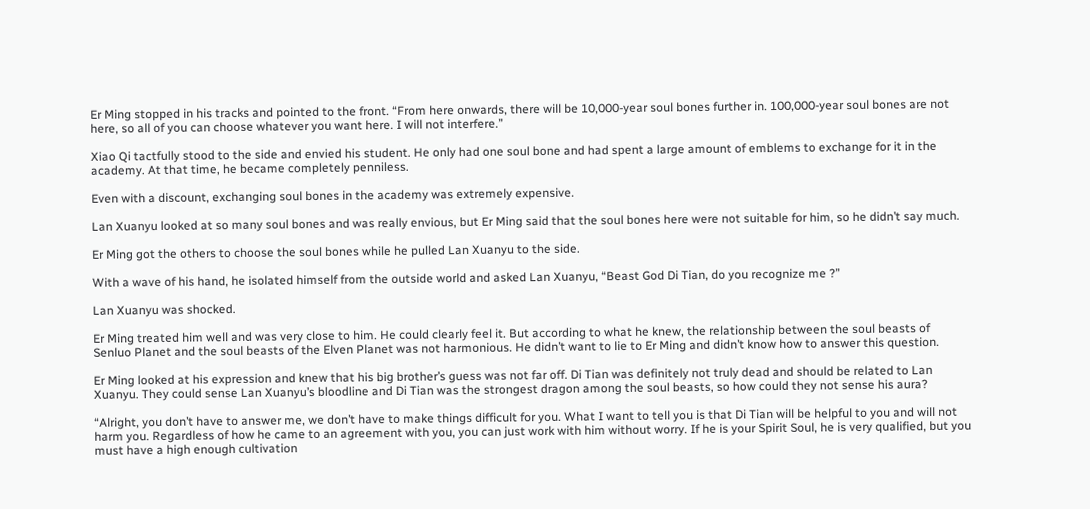Er Ming stopped in his tracks and pointed to the front. “From here onwards, there will be 10,000-year soul bones further in. 100,000-year soul bones are not here, so all of you can choose whatever you want here. I will not interfere.”

Xiao Qi tactfully stood to the side and envied his student. He only had one soul bone and had spent a large amount of emblems to exchange for it in the academy. At that time, he became completely penniless.

Even with a discount, exchanging soul bones in the academy was extremely expensive.

Lan Xuanyu looked at so many soul bones and was really envious, but Er Ming said that the soul bones here were not suitable for him, so he didn’t say much.

Er Ming got the others to choose the soul bones while he pulled Lan Xuanyu to the side.

With a wave of his hand, he isolated himself from the outside world and asked Lan Xuanyu, “Beast God Di Tian, do you recognize me ?”

Lan Xuanyu was shocked.

Er Ming treated him well and was very close to him. He could clearly feel it. But according to what he knew, the relationship between the soul beasts of Senluo Planet and the soul beasts of the Elven Planet was not harmonious. He didn’t want to lie to Er Ming and didn’t know how to answer this question.

Er Ming looked at his expression and knew that his big brother’s guess was not far off. Di Tian was definitely not truly dead and should be related to Lan Xuanyu. They could sense Lan Xuanyu’s bloodline and Di Tian was the strongest dragon among the soul beasts, so how could they not sense his aura?

“Alright, you don’t have to answer me, we don’t have to make things difficult for you. What I want to tell you is that Di Tian will be helpful to you and will not harm you. Regardless of how he came to an agreement with you, you can just work with him without worry. If he is your Spirit Soul, he is very qualified, but you must have a high enough cultivation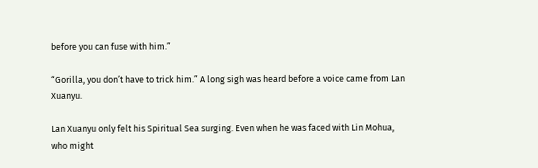before you can fuse with him.”

“Gorilla, you don’t have to trick him.” A long sigh was heard before a voice came from Lan Xuanyu.

Lan Xuanyu only felt his Spiritual Sea surging. Even when he was faced with Lin Mohua, who might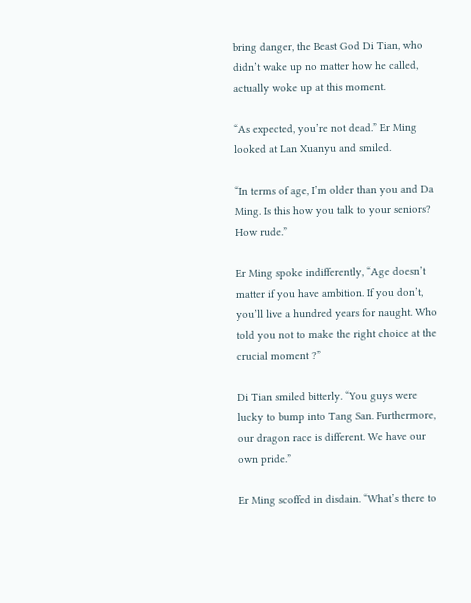bring danger, the Beast God Di Tian, who didn’t wake up no matter how he called, actually woke up at this moment.

“As expected, you’re not dead.” Er Ming looked at Lan Xuanyu and smiled.

“In terms of age, I’m older than you and Da Ming. Is this how you talk to your seniors? How rude.”

Er Ming spoke indifferently, “Age doesn’t matter if you have ambition. If you don’t, you’ll live a hundred years for naught. Who told you not to make the right choice at the crucial moment ?”

Di Tian smiled bitterly. “You guys were lucky to bump into Tang San. Furthermore, our dragon race is different. We have our own pride.”

Er Ming scoffed in disdain. “What’s there to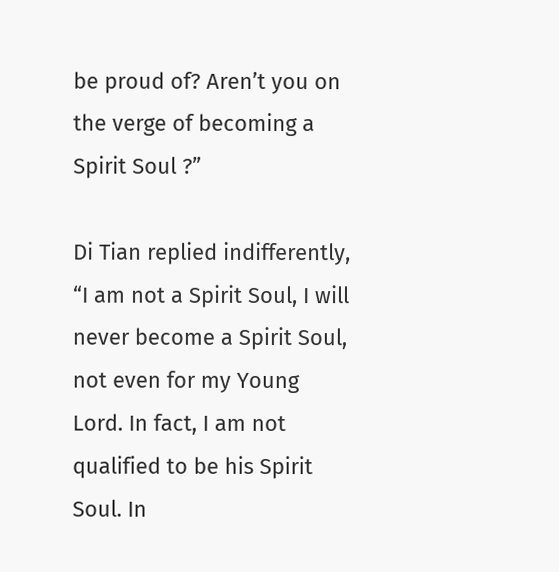be proud of? Aren’t you on the verge of becoming a Spirit Soul ?”

Di Tian replied indifferently, “I am not a Spirit Soul, I will never become a Spirit Soul, not even for my Young Lord. In fact, I am not qualified to be his Spirit Soul. In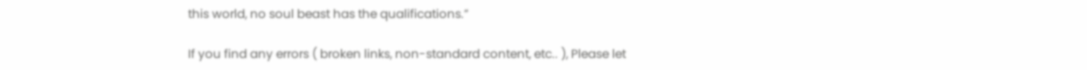this world, no soul beast has the qualifications.”

If you find any errors ( broken links, non-standard content, etc.. ), Please let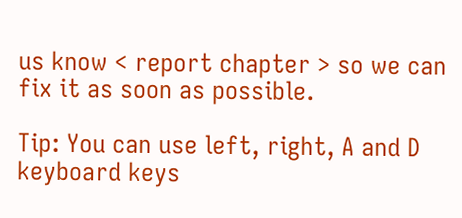us know < report chapter > so we can fix it as soon as possible.

Tip: You can use left, right, A and D keyboard keys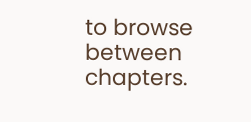to browse between chapters.